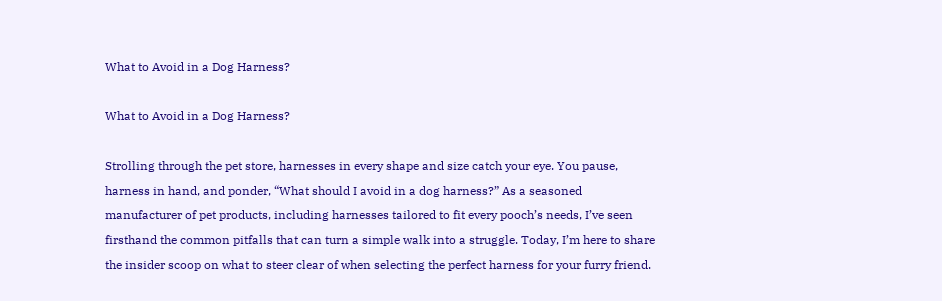What to Avoid in a Dog Harness?

What to Avoid in a Dog Harness?

Strolling through the pet store, harnesses in every shape and size catch your eye. You pause, harness in hand, and ponder, “What should I avoid in a dog harness?” As a seasoned manufacturer of pet products, including harnesses tailored to fit every pooch’s needs, I’ve seen firsthand the common pitfalls that can turn a simple walk into a struggle. Today, I’m here to share the insider scoop on what to steer clear of when selecting the perfect harness for your furry friend.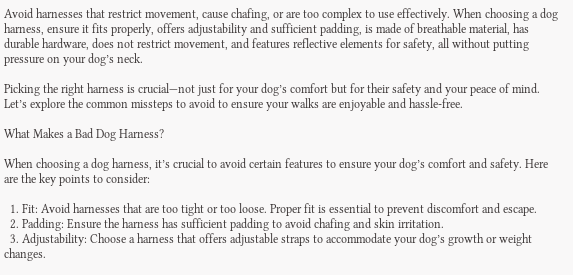Avoid harnesses that restrict movement, cause chafing, or are too complex to use effectively. When choosing a dog harness, ensure it fits properly, offers adjustability and sufficient padding, is made of breathable material, has durable hardware, does not restrict movement, and features reflective elements for safety, all without putting pressure on your dog’s neck.

Picking the right harness is crucial—not just for your dog’s comfort but for their safety and your peace of mind. Let’s explore the common missteps to avoid to ensure your walks are enjoyable and hassle-free.

What Makes a Bad Dog Harness?

When choosing a dog harness, it’s crucial to avoid certain features to ensure your dog’s comfort and safety. Here are the key points to consider:

  1. Fit: Avoid harnesses that are too tight or too loose. Proper fit is essential to prevent discomfort and escape.
  2. Padding: Ensure the harness has sufficient padding to avoid chafing and skin irritation.
  3. Adjustability: Choose a harness that offers adjustable straps to accommodate your dog’s growth or weight changes.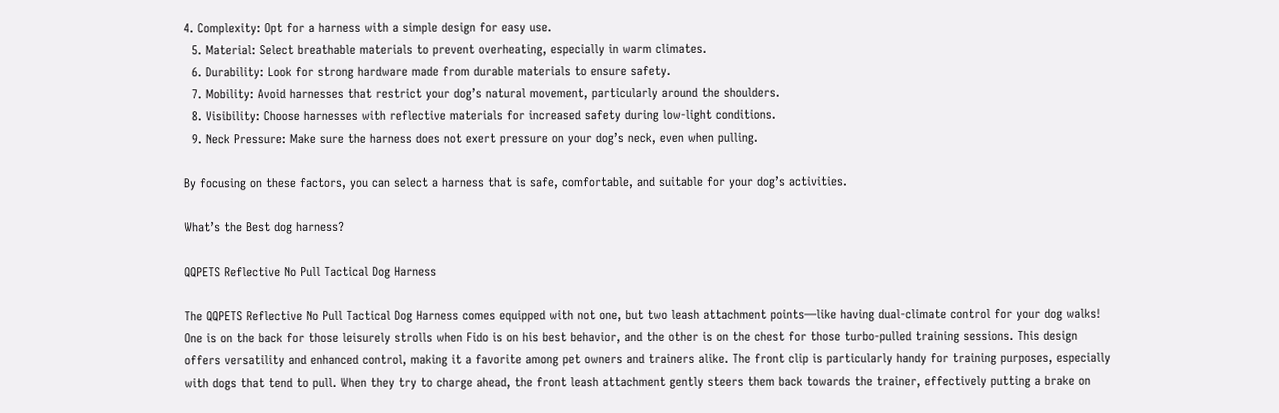4. Complexity: Opt for a harness with a simple design for easy use.
  5. Material: Select breathable materials to prevent overheating, especially in warm climates.
  6. Durability: Look for strong hardware made from durable materials to ensure safety.
  7. Mobility: Avoid harnesses that restrict your dog’s natural movement, particularly around the shoulders.
  8. Visibility: Choose harnesses with reflective materials for increased safety during low-light conditions.
  9. Neck Pressure: Make sure the harness does not exert pressure on your dog’s neck, even when pulling.

By focusing on these factors, you can select a harness that is safe, comfortable, and suitable for your dog’s activities.

What’s the Best dog harness?

QQPETS Reflective No Pull Tactical Dog Harness

The QQPETS Reflective No Pull Tactical Dog Harness comes equipped with not one, but two leash attachment points—like having dual-climate control for your dog walks! One is on the back for those leisurely strolls when Fido is on his best behavior, and the other is on the chest for those turbo-pulled training sessions. This design offers versatility and enhanced control, making it a favorite among pet owners and trainers alike. The front clip is particularly handy for training purposes, especially with dogs that tend to pull. When they try to charge ahead, the front leash attachment gently steers them back towards the trainer, effectively putting a brake on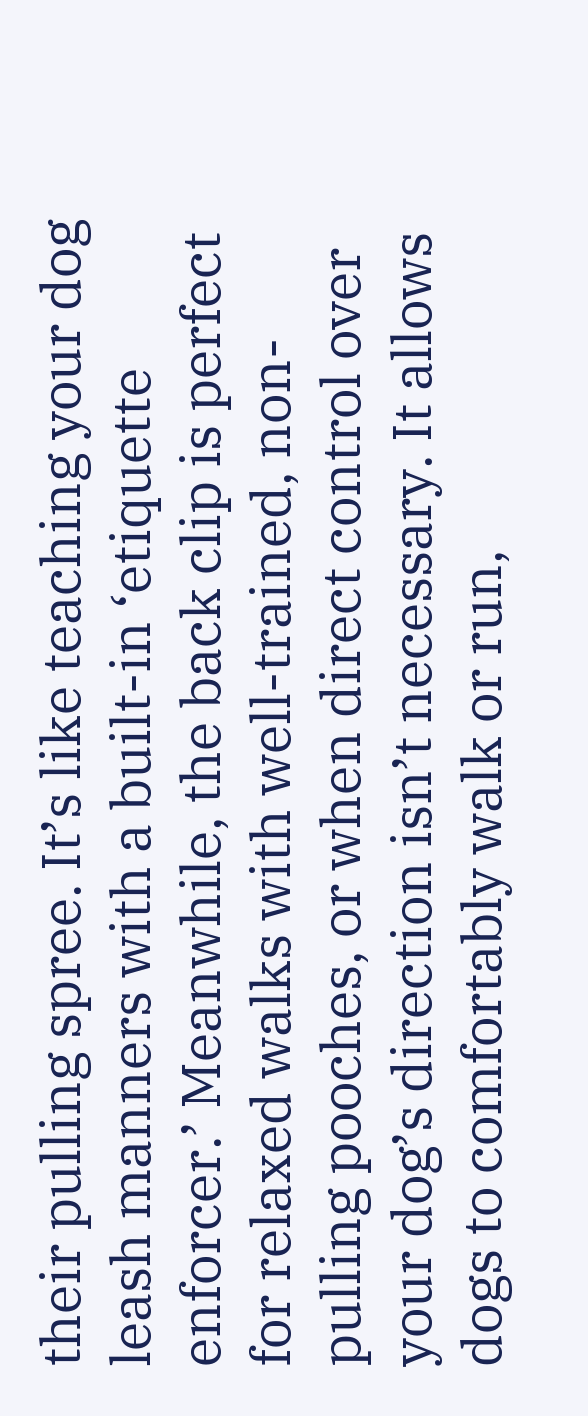their pulling spree. It’s like teaching your dog leash manners with a built-in ‘etiquette enforcer.’ Meanwhile, the back clip is perfect for relaxed walks with well-trained, non-pulling pooches, or when direct control over your dog’s direction isn’t necessary. It allows dogs to comfortably walk or run,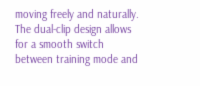moving freely and naturally. The dual-clip design allows for a smooth switch between training mode and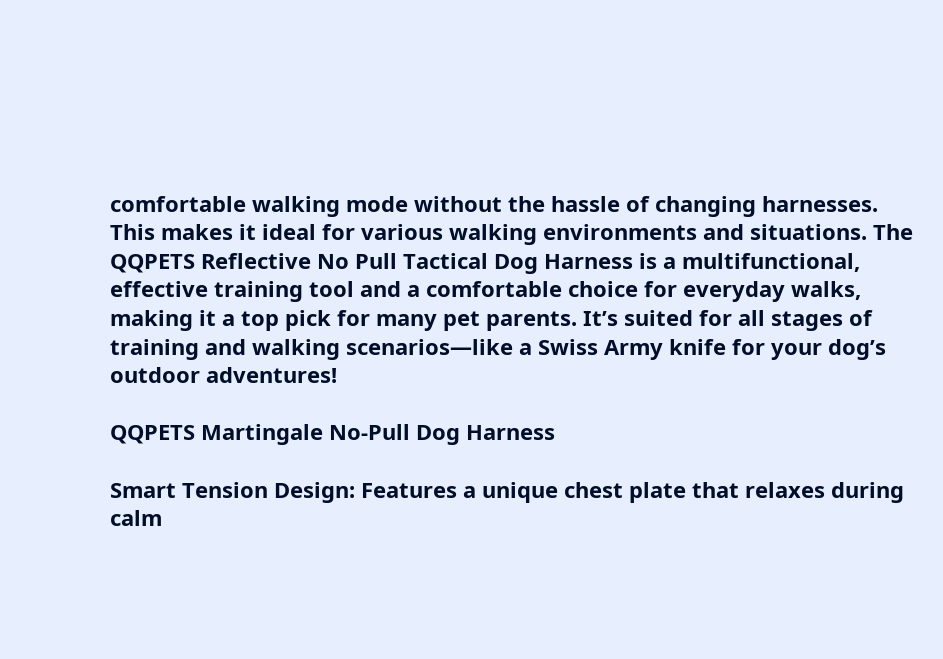comfortable walking mode without the hassle of changing harnesses. This makes it ideal for various walking environments and situations. The QQPETS Reflective No Pull Tactical Dog Harness is a multifunctional, effective training tool and a comfortable choice for everyday walks, making it a top pick for many pet parents. It’s suited for all stages of training and walking scenarios—like a Swiss Army knife for your dog’s outdoor adventures!

QQPETS Martingale No-Pull Dog Harness

Smart Tension Design: Features a unique chest plate that relaxes during calm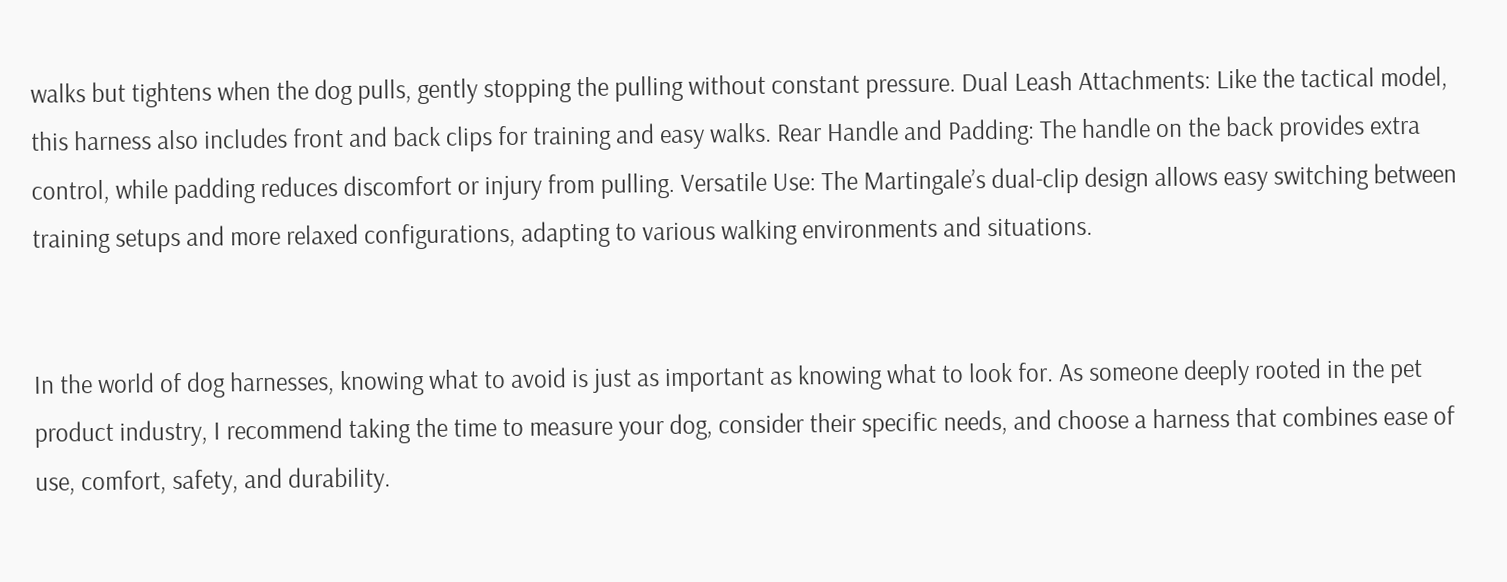walks but tightens when the dog pulls, gently stopping the pulling without constant pressure. Dual Leash Attachments: Like the tactical model, this harness also includes front and back clips for training and easy walks. Rear Handle and Padding: The handle on the back provides extra control, while padding reduces discomfort or injury from pulling. Versatile Use: The Martingale’s dual-clip design allows easy switching between training setups and more relaxed configurations, adapting to various walking environments and situations.


In the world of dog harnesses, knowing what to avoid is just as important as knowing what to look for. As someone deeply rooted in the pet product industry, I recommend taking the time to measure your dog, consider their specific needs, and choose a harness that combines ease of use, comfort, safety, and durability.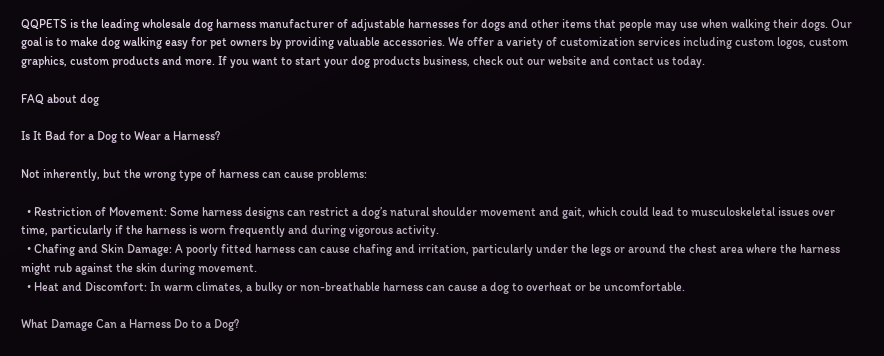QQPETS is the leading wholesale dog harness manufacturer of adjustable harnesses for dogs and other items that people may use when walking their dogs. Our goal is to make dog walking easy for pet owners by providing valuable accessories. We offer a variety of customization services including custom logos, custom graphics, custom products and more. If you want to start your dog products business, check out our website and contact us today.

FAQ about dog

Is It Bad for a Dog to Wear a Harness?

Not inherently, but the wrong type of harness can cause problems:

  • Restriction of Movement: Some harness designs can restrict a dog’s natural shoulder movement and gait, which could lead to musculoskeletal issues over time, particularly if the harness is worn frequently and during vigorous activity.
  • Chafing and Skin Damage: A poorly fitted harness can cause chafing and irritation, particularly under the legs or around the chest area where the harness might rub against the skin during movement.
  • Heat and Discomfort: In warm climates, a bulky or non-breathable harness can cause a dog to overheat or be uncomfortable.

What Damage Can a Harness Do to a Dog?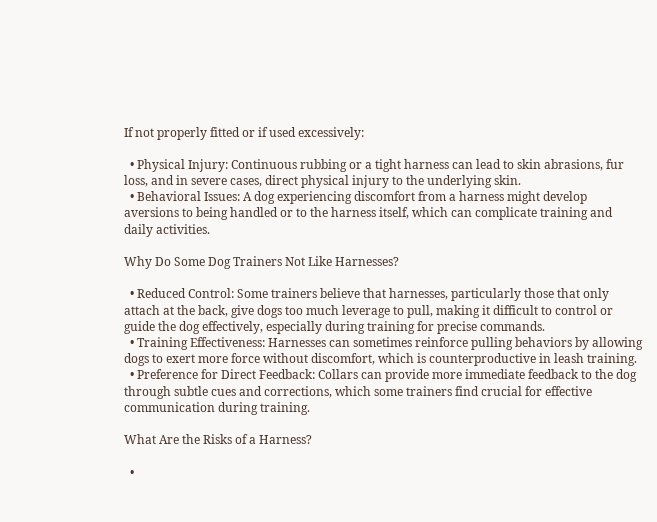If not properly fitted or if used excessively:

  • Physical Injury: Continuous rubbing or a tight harness can lead to skin abrasions, fur loss, and in severe cases, direct physical injury to the underlying skin.
  • Behavioral Issues: A dog experiencing discomfort from a harness might develop aversions to being handled or to the harness itself, which can complicate training and daily activities.

Why Do Some Dog Trainers Not Like Harnesses?

  • Reduced Control: Some trainers believe that harnesses, particularly those that only attach at the back, give dogs too much leverage to pull, making it difficult to control or guide the dog effectively, especially during training for precise commands.
  • Training Effectiveness: Harnesses can sometimes reinforce pulling behaviors by allowing dogs to exert more force without discomfort, which is counterproductive in leash training.
  • Preference for Direct Feedback: Collars can provide more immediate feedback to the dog through subtle cues and corrections, which some trainers find crucial for effective communication during training.

What Are the Risks of a Harness?

  •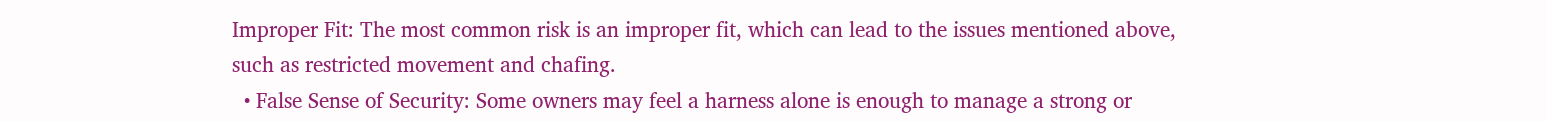Improper Fit: The most common risk is an improper fit, which can lead to the issues mentioned above, such as restricted movement and chafing.
  • False Sense of Security: Some owners may feel a harness alone is enough to manage a strong or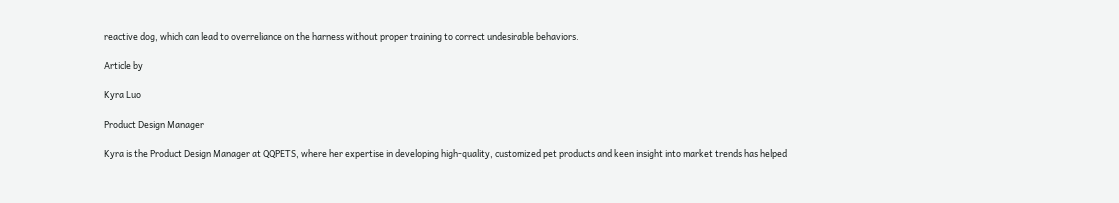reactive dog, which can lead to overreliance on the harness without proper training to correct undesirable behaviors.

Article by

Kyra Luo

Product Design Manager

Kyra is the Product Design Manager at QQPETS, where her expertise in developing high-quality, customized pet products and keen insight into market trends has helped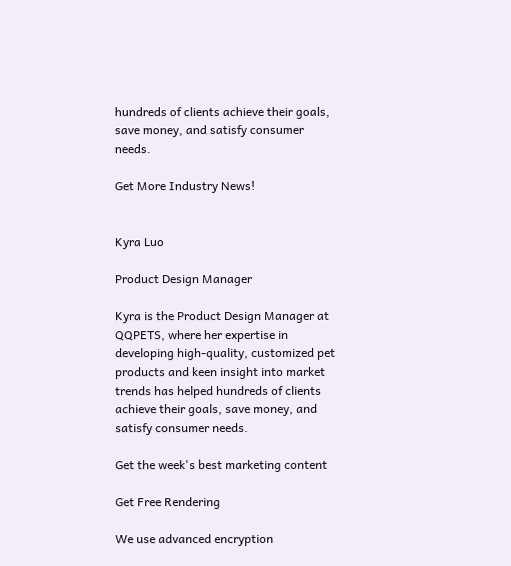hundreds of clients achieve their goals, save money, and satisfy consumer needs.

Get More Industry News!


Kyra Luo

Product Design Manager

Kyra is the Product Design Manager at QQPETS, where her expertise in developing high-quality, customized pet products and keen insight into market trends has helped hundreds of clients achieve their goals, save money, and satisfy consumer needs.

Get the week's best marketing content

Get Free Rendering

We use advanced encryption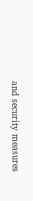and security measures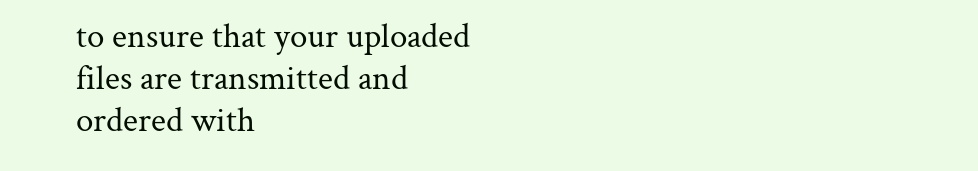to ensure that your uploaded files are transmitted and ordered with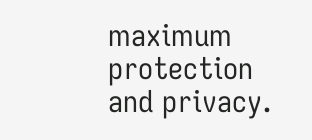maximum protection and privacy.